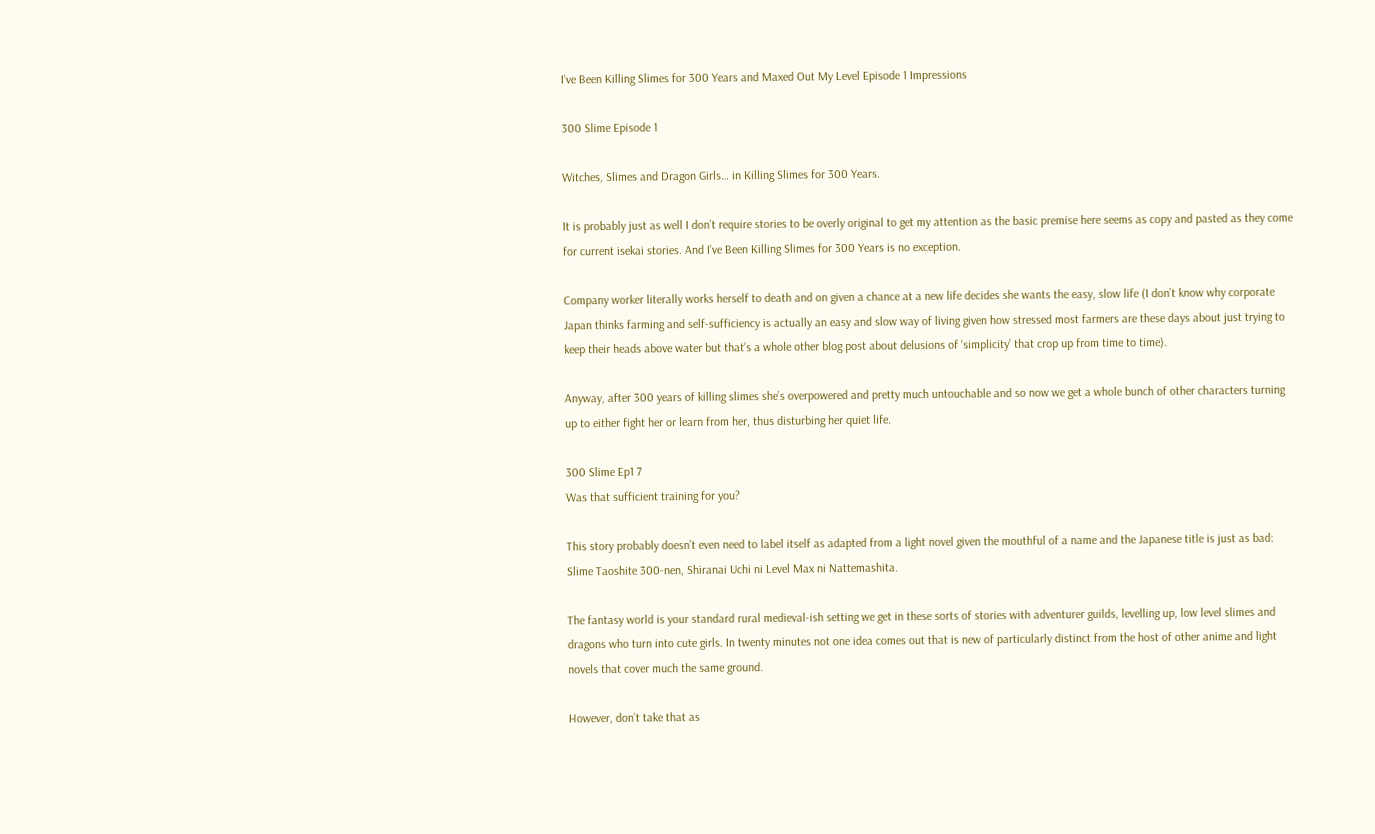I’ve Been Killing Slimes for 300 Years and Maxed Out My Level Episode 1 Impressions

300 Slime Episode 1

Witches, Slimes and Dragon Girls… in Killing Slimes for 300 Years.

It is probably just as well I don’t require stories to be overly original to get my attention as the basic premise here seems as copy and pasted as they come for current isekai stories. And I’ve Been Killing Slimes for 300 Years is no exception.

Company worker literally works herself to death and on given a chance at a new life decides she wants the easy, slow life (I don’t know why corporate Japan thinks farming and self-sufficiency is actually an easy and slow way of living given how stressed most farmers are these days about just trying to keep their heads above water but that’s a whole other blog post about delusions of ‘simplicity’ that crop up from time to time).

Anyway, after 300 years of killing slimes she’s overpowered and pretty much untouchable and so now we get a whole bunch of other characters turning up to either fight her or learn from her, thus disturbing her quiet life.

300 Slime Ep1 7
Was that sufficient training for you?

This story probably doesn’t even need to label itself as adapted from a light novel given the mouthful of a name and the Japanese title is just as bad: Slime Taoshite 300-nen, Shiranai Uchi ni Level Max ni Nattemashita.

The fantasy world is your standard rural medieval-ish setting we get in these sorts of stories with adventurer guilds, levelling up, low level slimes and dragons who turn into cute girls. In twenty minutes not one idea comes out that is new of particularly distinct from the host of other anime and light novels that cover much the same ground.

However, don’t take that as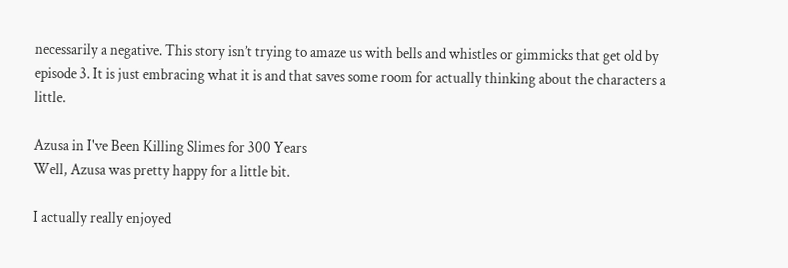necessarily a negative. This story isn’t trying to amaze us with bells and whistles or gimmicks that get old by episode 3. It is just embracing what it is and that saves some room for actually thinking about the characters a little.

Azusa in I've Been Killing Slimes for 300 Years
Well, Azusa was pretty happy for a little bit.

I actually really enjoyed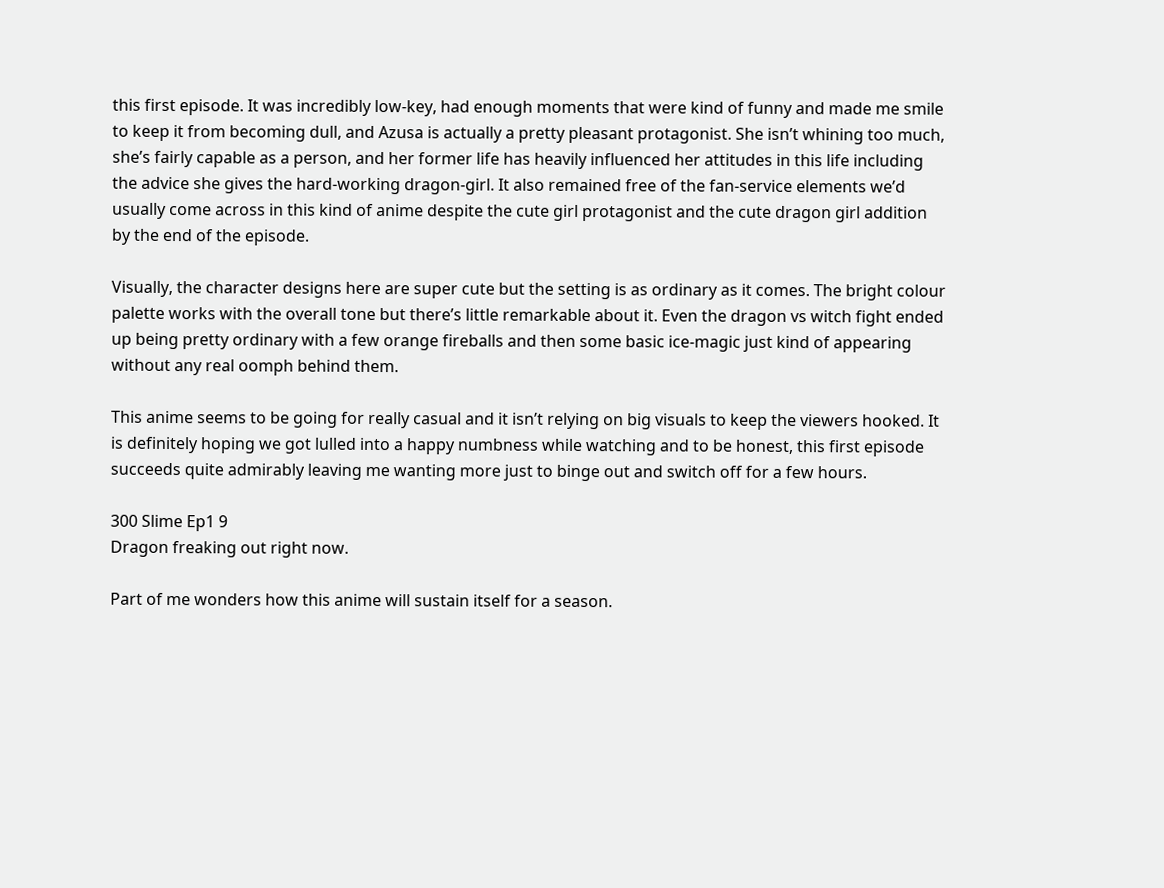this first episode. It was incredibly low-key, had enough moments that were kind of funny and made me smile to keep it from becoming dull, and Azusa is actually a pretty pleasant protagonist. She isn’t whining too much, she’s fairly capable as a person, and her former life has heavily influenced her attitudes in this life including the advice she gives the hard-working dragon-girl. It also remained free of the fan-service elements we’d usually come across in this kind of anime despite the cute girl protagonist and the cute dragon girl addition by the end of the episode.

Visually, the character designs here are super cute but the setting is as ordinary as it comes. The bright colour palette works with the overall tone but there’s little remarkable about it. Even the dragon vs witch fight ended up being pretty ordinary with a few orange fireballs and then some basic ice-magic just kind of appearing without any real oomph behind them.

This anime seems to be going for really casual and it isn’t relying on big visuals to keep the viewers hooked. It is definitely hoping we got lulled into a happy numbness while watching and to be honest, this first episode succeeds quite admirably leaving me wanting more just to binge out and switch off for a few hours.

300 Slime Ep1 9
Dragon freaking out right now.

Part of me wonders how this anime will sustain itself for a season.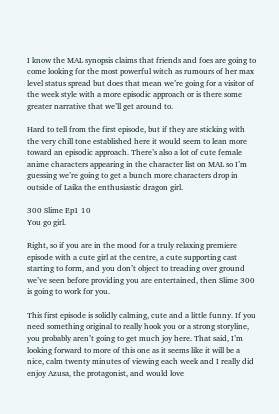I know the MAL synopsis claims that friends and foes are going to come looking for the most powerful witch as rumours of her max level status spread but does that mean we’re going for a visitor of the week style with a more episodic approach or is there some greater narrative that we’ll get around to.

Hard to tell from the first episode, but if they are sticking with the very chill tone established here it would seem to lean more toward an episodic approach. There’s also a lot of cute female anime characters appearing in the character list on MAL so I’m guessing we’re going to get a bunch more characters drop in outside of Laika the enthusiastic dragon girl.

300 Slime Ep1 10
You go girl.

Right, so if you are in the mood for a truly relaxing premiere episode with a cute girl at the centre, a cute supporting cast starting to form, and you don’t object to treading over ground we’ve seen before providing you are entertained, then Slime 300 is going to work for you.

This first episode is solidly calming, cute and a little funny. If you need something original to really hook you or a strong storyline, you probably aren’t going to get much joy here. That said, I’m looking forward to more of this one as it seems like it will be a nice, calm twenty minutes of viewing each week and I really did enjoy Azusa, the protagonist, and would love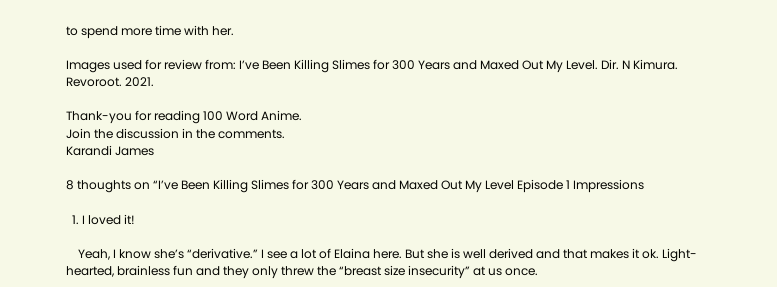to spend more time with her.

Images used for review from: I’ve Been Killing Slimes for 300 Years and Maxed Out My Level. Dir. N Kimura. Revoroot. 2021.

Thank-you for reading 100 Word Anime.
Join the discussion in the comments.
Karandi James

8 thoughts on “I’ve Been Killing Slimes for 300 Years and Maxed Out My Level Episode 1 Impressions

  1. I loved it!

    Yeah, I know she’s “derivative.” I see a lot of Elaina here. But she is well derived and that makes it ok. Light-hearted, brainless fun and they only threw the “breast size insecurity” at us once.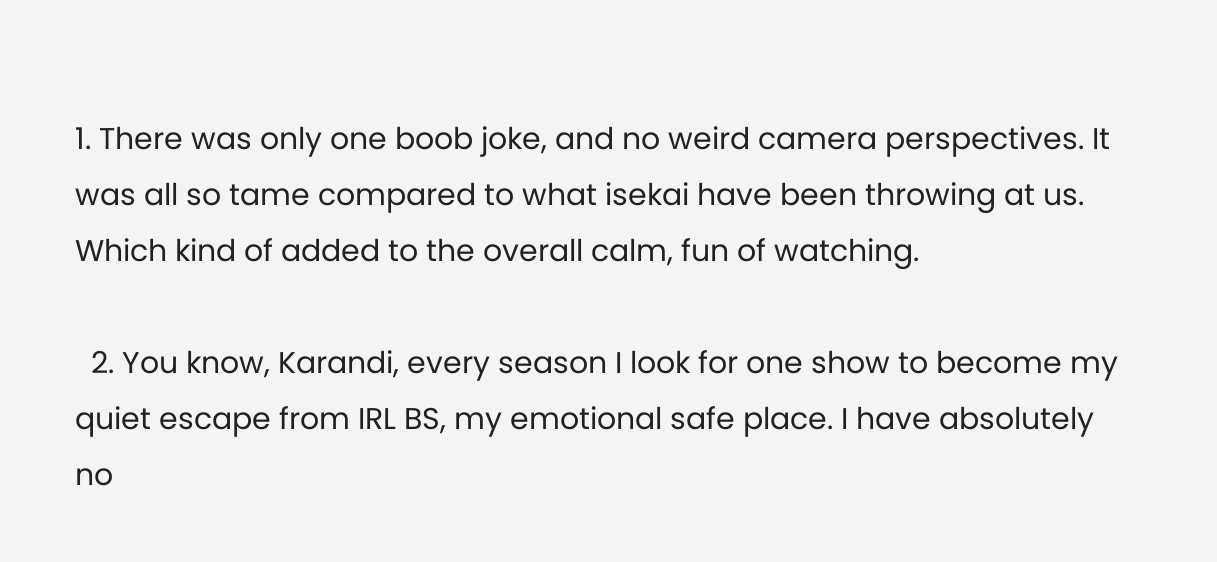1. There was only one boob joke, and no weird camera perspectives. It was all so tame compared to what isekai have been throwing at us. Which kind of added to the overall calm, fun of watching.

  2. You know, Karandi, every season I look for one show to become my quiet escape from IRL BS, my emotional safe place. I have absolutely no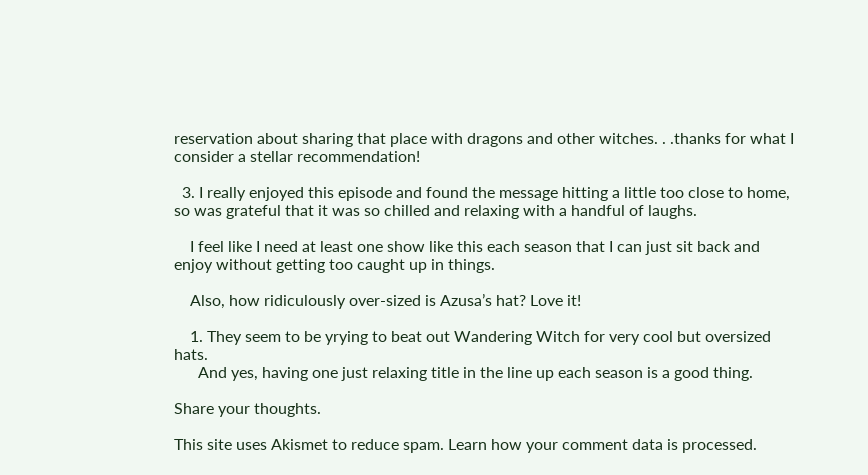reservation about sharing that place with dragons and other witches. . .thanks for what I consider a stellar recommendation!

  3. I really enjoyed this episode and found the message hitting a little too close to home, so was grateful that it was so chilled and relaxing with a handful of laughs.

    I feel like I need at least one show like this each season that I can just sit back and enjoy without getting too caught up in things.

    Also, how ridiculously over-sized is Azusa’s hat? Love it!

    1. They seem to be yrying to beat out Wandering Witch for very cool but oversized hats.
      And yes, having one just relaxing title in the line up each season is a good thing.

Share your thoughts.

This site uses Akismet to reduce spam. Learn how your comment data is processed.